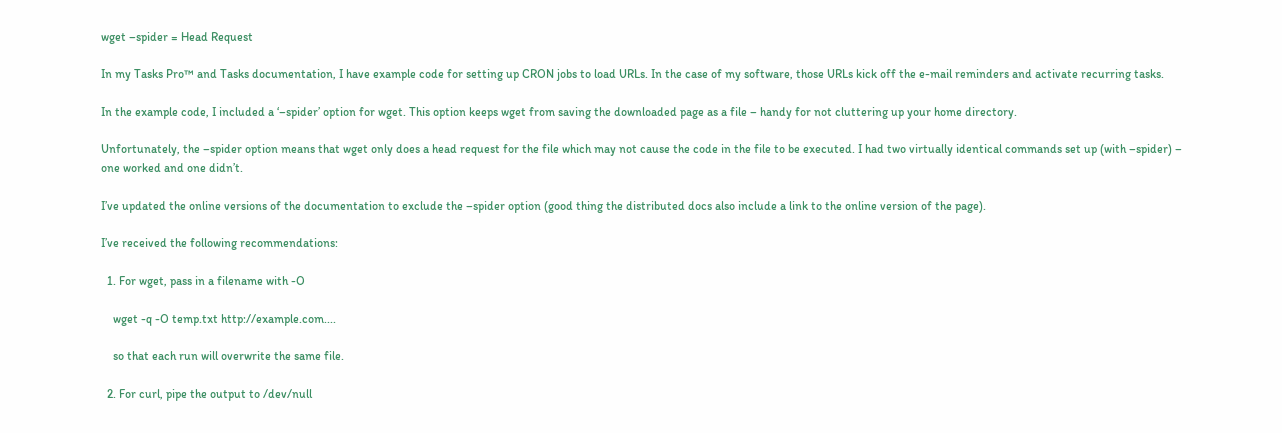wget –spider = Head Request

In my Tasks Pro™ and Tasks documentation, I have example code for setting up CRON jobs to load URLs. In the case of my software, those URLs kick off the e-mail reminders and activate recurring tasks.

In the example code, I included a ‘–spider’ option for wget. This option keeps wget from saving the downloaded page as a file – handy for not cluttering up your home directory.

Unfortunately, the –spider option means that wget only does a head request for the file which may not cause the code in the file to be executed. I had two virtually identical commands set up (with –spider) – one worked and one didn’t.

I’ve updated the online versions of the documentation to exclude the –spider option (good thing the distributed docs also include a link to the online version of the page).

I’ve received the following recommendations:

  1. For wget, pass in a filename with -O

    wget -q -O temp.txt http://example.com....

    so that each run will overwrite the same file.

  2. For curl, pipe the output to /dev/null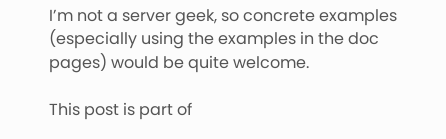I’m not a server geek, so concrete examples (especially using the examples in the doc pages) would be quite welcome.

This post is part of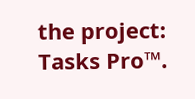the project: Tasks Pro™.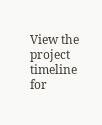View the project timeline for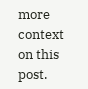more context on this post.